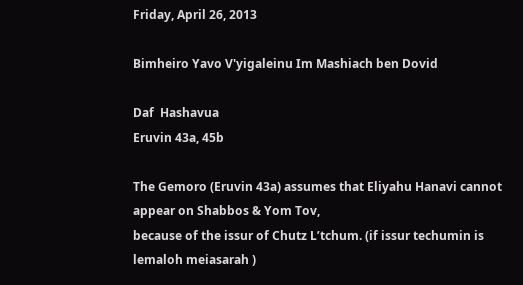Friday, April 26, 2013

Bimheiro Yavo V'yigaleinu Im Mashiach ben Dovid

Daf  Hashavua
Eruvin 43a, 45b

The Gemoro (Eruvin 43a) assumes that Eliyahu Hanavi cannot appear on Shabbos & Yom Tov,
because of the issur of Chutz L’tchum. (if issur techumin is lemaloh meiasarah )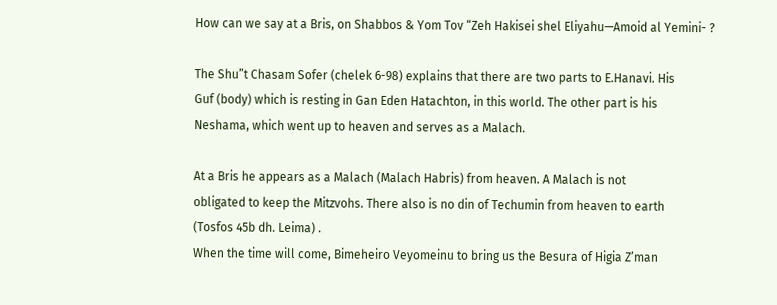How can we say at a Bris, on Shabbos & Yom Tov “Zeh Hakisei shel Eliyahu—Amoid al Yemini- ?

The Shu”t Chasam Sofer (chelek 6-98) explains that there are two parts to E.Hanavi. His
Guf (body) which is resting in Gan Eden Hatachton, in this world. The other part is his
Neshama, which went up to heaven and serves as a Malach.

At a Bris he appears as a Malach (Malach Habris) from heaven. A Malach is not
obligated to keep the Mitzvohs. There also is no din of Techumin from heaven to earth
(Tosfos 45b dh. Leima) .
When the time will come, Bimeheiro Veyomeinu to bring us the Besura of Higia Z’man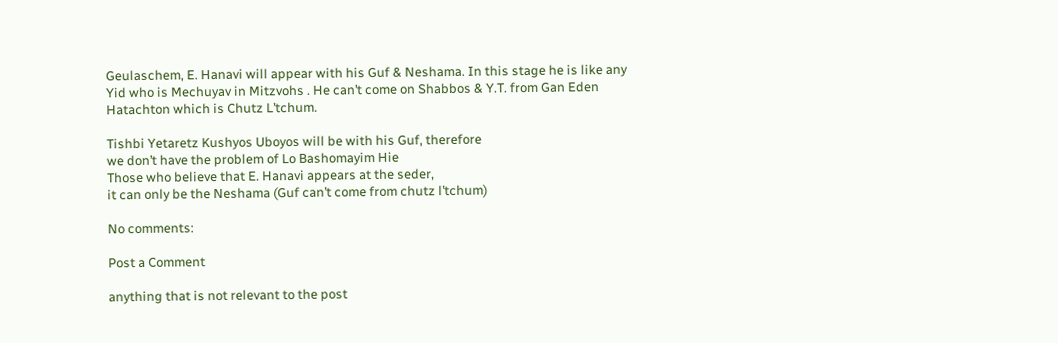Geulaschem, E. Hanavi will appear with his Guf & Neshama. In this stage he is like any
Yid who is Mechuyav in Mitzvohs . He can’t come on Shabbos & Y.T. from Gan Eden
Hatachton which is Chutz L’tchum.

Tishbi Yetaretz Kushyos Uboyos will be with his Guf, therefore
we don’t have the problem of Lo Bashomayim Hie
Those who believe that E. Hanavi appears at the seder,
it can only be the Neshama (Guf can’t come from chutz l’tchum)

No comments:

Post a Comment

anything that is not relevant to the post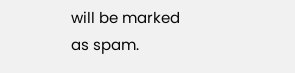will be marked as spam.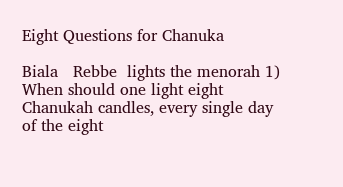Eight Questions for Chanuka

Biala   Rebbe  lights the menorah 1) When should one light eight Chanukah candles, every single day of the eight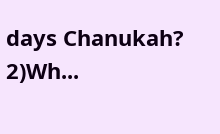days Chanukah? 2)Wh...